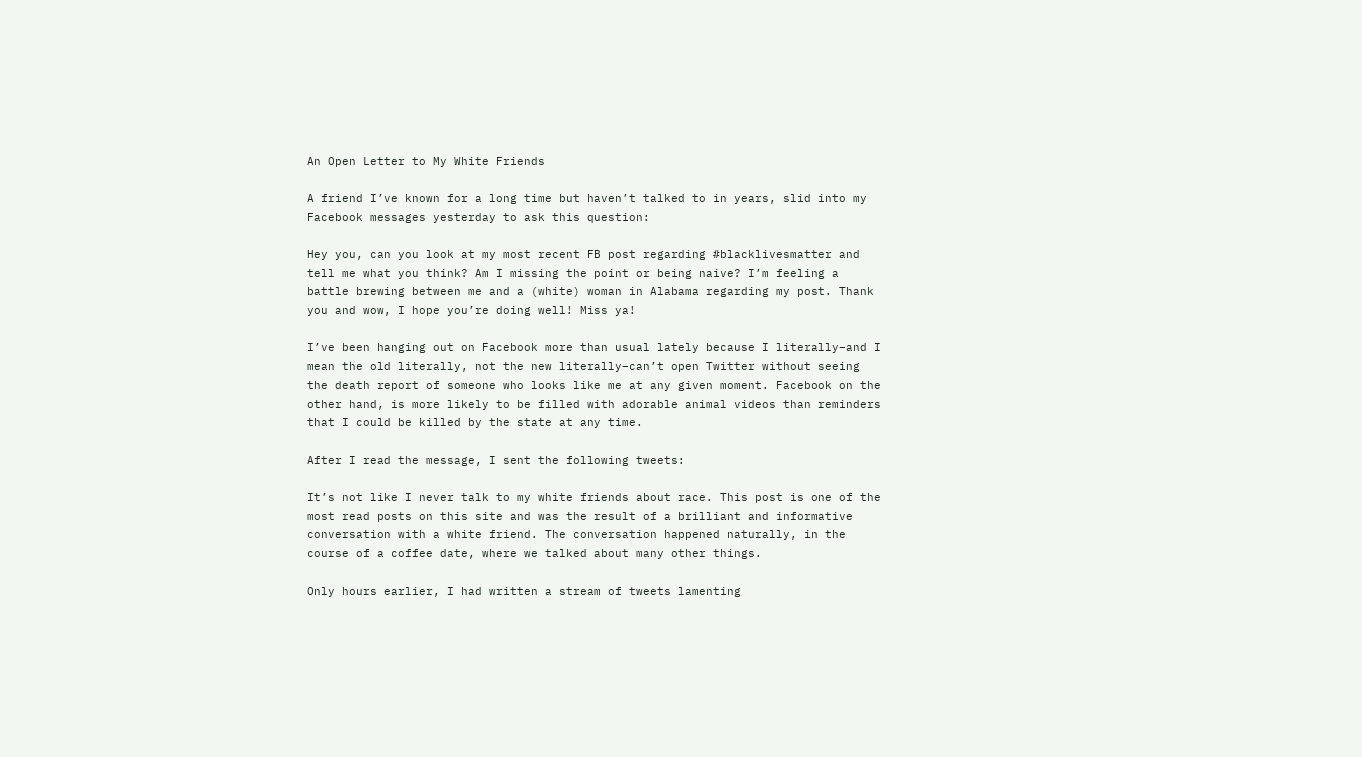An Open Letter to My White Friends

A friend I’ve known for a long time but haven’t talked to in years, slid into my Facebook messages yesterday to ask this question:

Hey you, can you look at my most recent FB post regarding #blacklivesmatter and tell me what you think? Am I missing the point or being naive? I’m feeling a battle brewing between me and a (white) woman in Alabama regarding my post. Thank you and wow, I hope you’re doing well! Miss ya!

I’ve been hanging out on Facebook more than usual lately because I literally–and I mean the old literally, not the new literally–can’t open Twitter without seeing the death report of someone who looks like me at any given moment. Facebook on the other hand, is more likely to be filled with adorable animal videos than reminders that I could be killed by the state at any time.

After I read the message, I sent the following tweets:

It’s not like I never talk to my white friends about race. This post is one of the most read posts on this site and was the result of a brilliant and informative conversation with a white friend. The conversation happened naturally, in the course of a coffee date, where we talked about many other things.

Only hours earlier, I had written a stream of tweets lamenting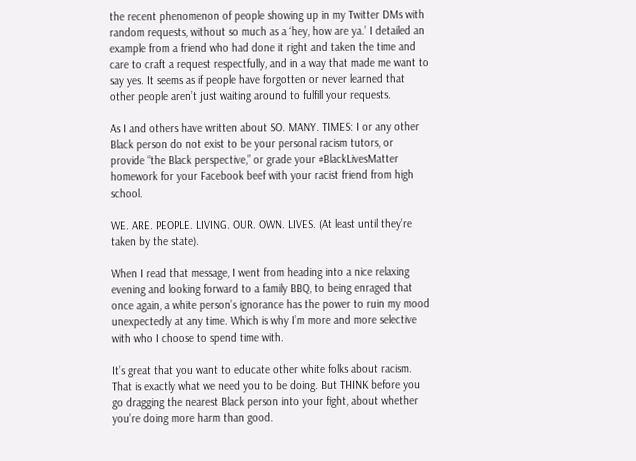the recent phenomenon of people showing up in my Twitter DMs with random requests, without so much as a ‘hey, how are ya.’ I detailed an example from a friend who had done it right and taken the time and care to craft a request respectfully, and in a way that made me want to say yes. It seems as if people have forgotten or never learned that other people aren’t just waiting around to fulfill your requests.

As I and others have written about SO. MANY. TIMES: I or any other Black person do not exist to be your personal racism tutors, or provide “the Black perspective,” or grade your #BlackLivesMatter homework for your Facebook beef with your racist friend from high school.

WE. ARE. PEOPLE. LIVING. OUR. OWN. LIVES. (At least until they’re taken by the state).

When I read that message, I went from heading into a nice relaxing evening and looking forward to a family BBQ, to being enraged that once again, a white person’s ignorance has the power to ruin my mood unexpectedly at any time. Which is why I’m more and more selective with who I choose to spend time with.

It’s great that you want to educate other white folks about racism. That is exactly what we need you to be doing. But THINK before you go dragging the nearest Black person into your fight, about whether you’re doing more harm than good.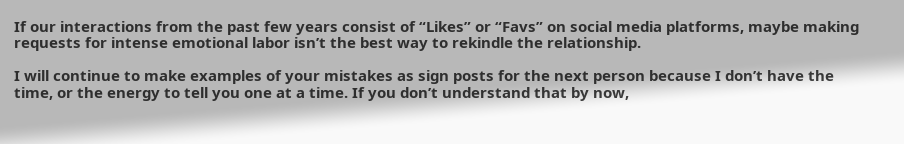If our interactions from the past few years consist of “Likes” or “Favs” on social media platforms, maybe making requests for intense emotional labor isn’t the best way to rekindle the relationship.

I will continue to make examples of your mistakes as sign posts for the next person because I don’t have the time, or the energy to tell you one at a time. If you don’t understand that by now,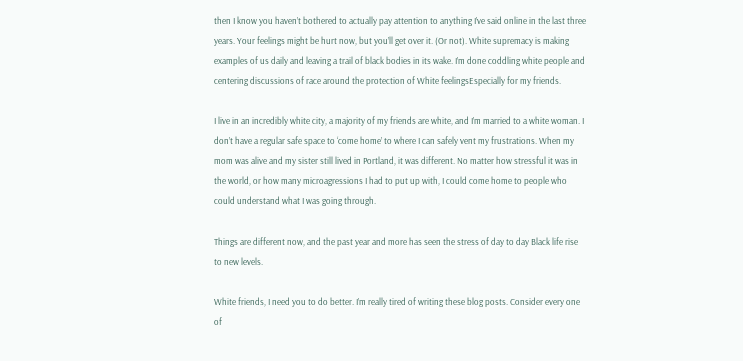then I know you haven’t bothered to actually pay attention to anything I’ve said online in the last three years. Your feelings might be hurt now, but you’ll get over it. (Or not). White supremacy is making examples of us daily and leaving a trail of black bodies in its wake. I’m done coddling white people and centering discussions of race around the protection of White feelingsEspecially for my friends.

I live in an incredibly white city, a majority of my friends are white, and I’m married to a white woman. I don’t have a regular safe space to ‘come home’ to where I can safely vent my frustrations. When my mom was alive and my sister still lived in Portland, it was different. No matter how stressful it was in the world, or how many microagressions I had to put up with, I could come home to people who could understand what I was going through.

Things are different now, and the past year and more has seen the stress of day to day Black life rise to new levels.

White friends, I need you to do better. I’m really tired of writing these blog posts. Consider every one of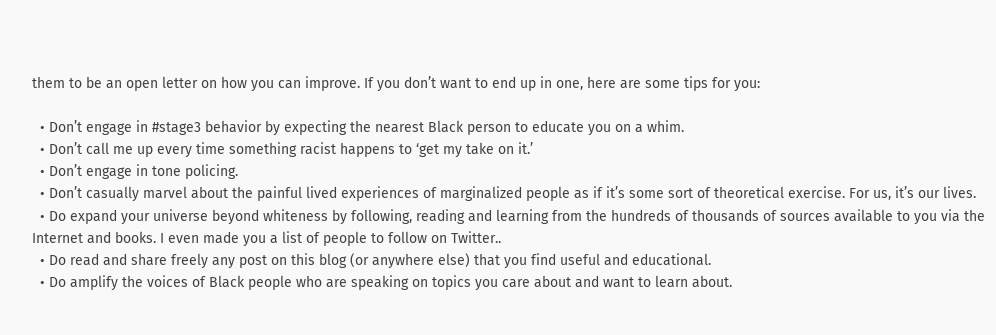them to be an open letter on how you can improve. If you don’t want to end up in one, here are some tips for you:

  • Don’t engage in #stage3 behavior by expecting the nearest Black person to educate you on a whim.
  • Don’t call me up every time something racist happens to ‘get my take on it.’
  • Don’t engage in tone policing.
  • Don’t casually marvel about the painful lived experiences of marginalized people as if it’s some sort of theoretical exercise. For us, it’s our lives.
  • Do expand your universe beyond whiteness by following, reading and learning from the hundreds of thousands of sources available to you via the Internet and books. I even made you a list of people to follow on Twitter..
  • Do read and share freely any post on this blog (or anywhere else) that you find useful and educational.
  • Do amplify the voices of Black people who are speaking on topics you care about and want to learn about.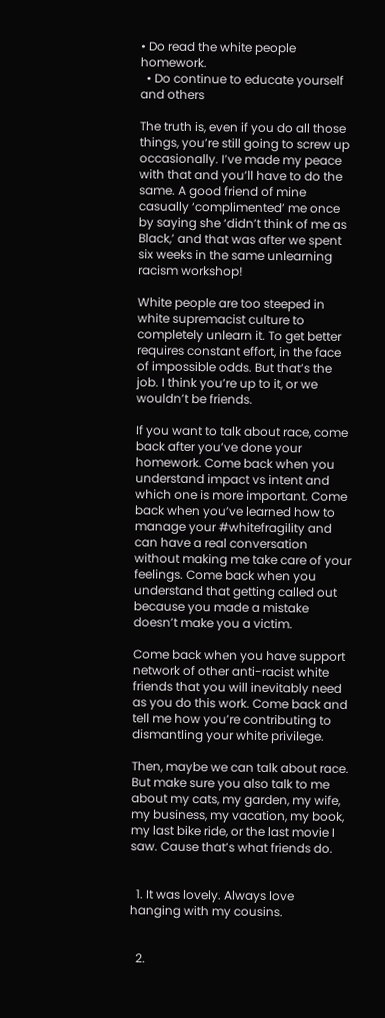• Do read the white people homework.
  • Do continue to educate yourself and others

The truth is, even if you do all those things, you’re still going to screw up occasionally. I’ve made my peace with that and you’ll have to do the same. A good friend of mine casually ‘complimented’ me once by saying she ‘didn’t think of me as Black,’ and that was after we spent six weeks in the same unlearning racism workshop!

White people are too steeped in white supremacist culture to completely unlearn it. To get better requires constant effort, in the face of impossible odds. But that’s the job. I think you’re up to it, or we wouldn’t be friends.

If you want to talk about race, come back after you’ve done your homework. Come back when you understand impact vs intent and which one is more important. Come back when you’ve learned how to manage your #whitefragility and can have a real conversation without making me take care of your feelings. Come back when you understand that getting called out because you made a mistake doesn’t make you a victim.

Come back when you have support network of other anti-racist white friends that you will inevitably need as you do this work. Come back and tell me how you’re contributing to dismantling your white privilege.

Then, maybe we can talk about race. But make sure you also talk to me about my cats, my garden, my wife, my business, my vacation, my book, my last bike ride, or the last movie I saw. Cause that’s what friends do.


  1. It was lovely. Always love hanging with my cousins.


  2.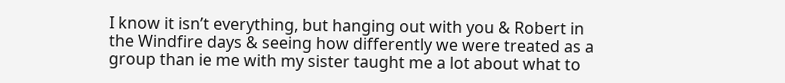I know it isn’t everything, but hanging out with you & Robert in the Windfire days & seeing how differently we were treated as a group than ie me with my sister taught me a lot about what to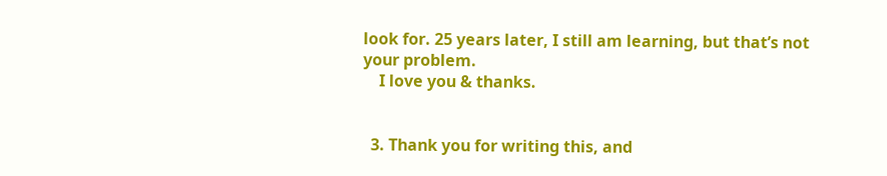look for. 25 years later, I still am learning, but that’s not your problem.
    I love you & thanks.


  3. Thank you for writing this, and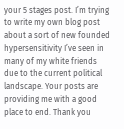your 5 stages post. I’m trying to write my own blog post about a sort of new founded hypersensitivity I’ve seen in many of my white friends due to the current political landscape. Your posts are providing me with a good place to end. Thank you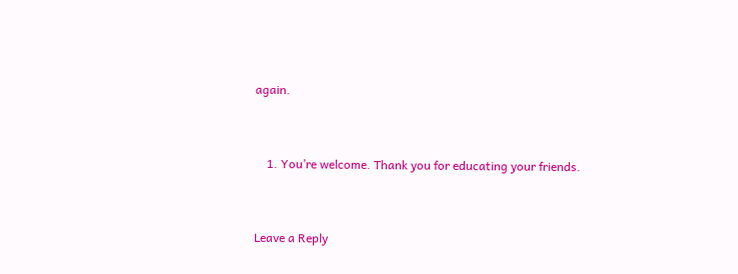again.


    1. You’re welcome. Thank you for educating your friends.


Leave a Reply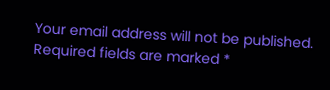Your email address will not be published. Required fields are marked *